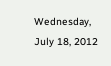Wednesday, July 18, 2012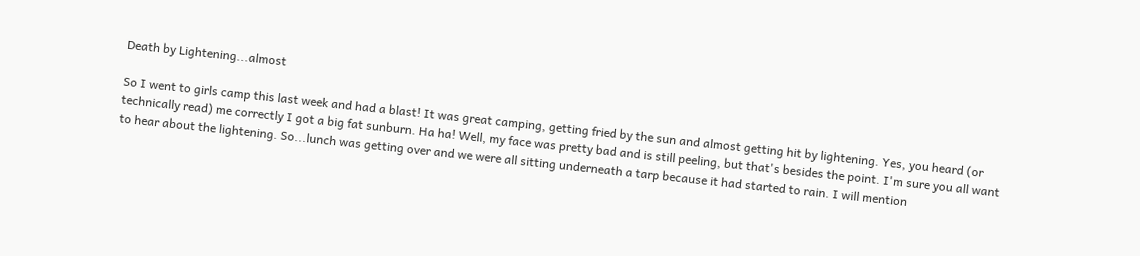Death by Lightening...almost

So I went to girls camp this last week and had a blast! It was great camping, getting fried by the sun and almost getting hit by lightening. Yes, you heard (or technically read) me correctly I got a big fat sunburn. Ha ha! Well, my face was pretty bad and is still peeling, but that's besides the point. I'm sure you all want to hear about the lightening. So...lunch was getting over and we were all sitting underneath a tarp because it had started to rain. I will mention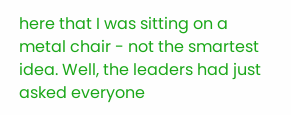here that I was sitting on a metal chair - not the smartest idea. Well, the leaders had just asked everyone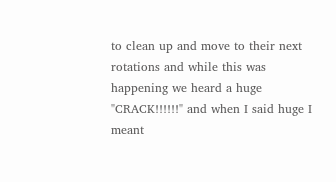to clean up and move to their next rotations and while this was happening we heard a huge "CRACK!!!!!!" and when I said huge I meant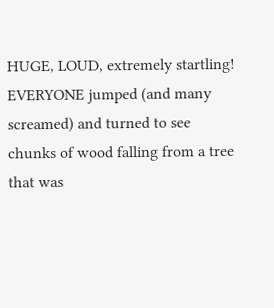HUGE, LOUD, extremely startling! EVERYONE jumped (and many screamed) and turned to see chunks of wood falling from a tree that was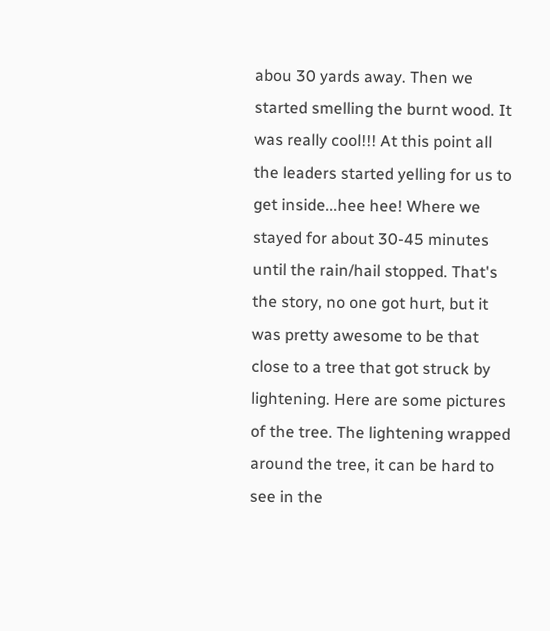abou 30 yards away. Then we started smelling the burnt wood. It was really cool!!! At this point all the leaders started yelling for us to get inside...hee hee! Where we stayed for about 30-45 minutes until the rain/hail stopped. That's the story, no one got hurt, but it was pretty awesome to be that close to a tree that got struck by lightening. Here are some pictures of the tree. The lightening wrapped around the tree, it can be hard to see in the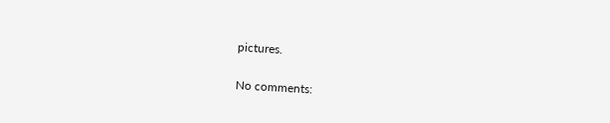pictures.

No comments: